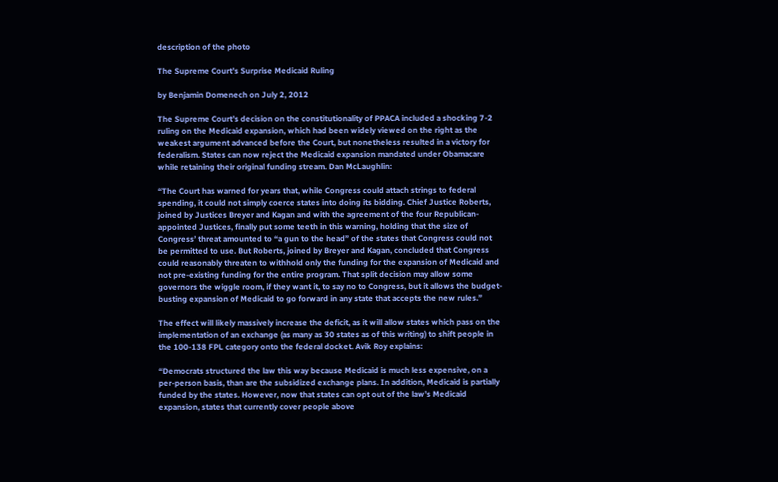description of the photo

The Supreme Court’s Surprise Medicaid Ruling

by Benjamin Domenech on July 2, 2012

The Supreme Court’s decision on the constitutionality of PPACA included a shocking 7-2 ruling on the Medicaid expansion, which had been widely viewed on the right as the weakest argument advanced before the Court, but nonetheless resulted in a victory for federalism. States can now reject the Medicaid expansion mandated under Obamacare while retaining their original funding stream. Dan McLaughlin:

“The Court has warned for years that, while Congress could attach strings to federal spending, it could not simply coerce states into doing its bidding. Chief Justice Roberts, joined by Justices Breyer and Kagan and with the agreement of the four Republican-appointed Justices, finally put some teeth in this warning, holding that the size of Congress’ threat amounted to “a gun to the head” of the states that Congress could not be permitted to use. But Roberts, joined by Breyer and Kagan, concluded that Congress could reasonably threaten to withhold only the funding for the expansion of Medicaid and not pre-existing funding for the entire program. That split decision may allow some governors the wiggle room, if they want it, to say no to Congress, but it allows the budget-busting expansion of Medicaid to go forward in any state that accepts the new rules.”

The effect will likely massively increase the deficit, as it will allow states which pass on the implementation of an exchange (as many as 30 states as of this writing) to shift people in the 100-138 FPL category onto the federal docket. Avik Roy explains:

“Democrats structured the law this way because Medicaid is much less expensive, on a per-person basis, than are the subsidized exchange plans. In addition, Medicaid is partially funded by the states. However, now that states can opt out of the law’s Medicaid expansion, states that currently cover people above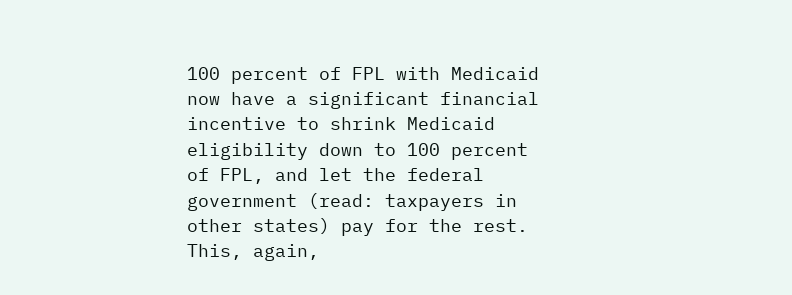100 percent of FPL with Medicaid now have a significant financial incentive to shrink Medicaid eligibility down to 100 percent of FPL, and let the federal government (read: taxpayers in other states) pay for the rest. This, again,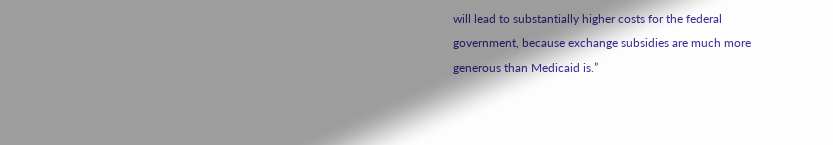will lead to substantially higher costs for the federal government, because exchange subsidies are much more generous than Medicaid is.”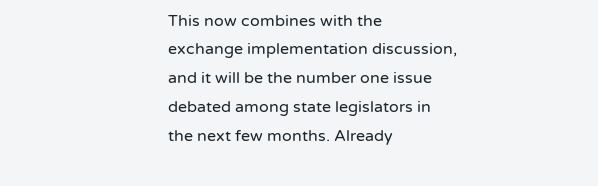This now combines with the exchange implementation discussion, and it will be the number one issue debated among state legislators in the next few months. Already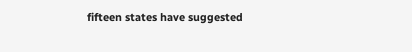fifteen states have suggested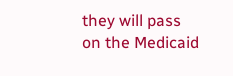they will pass on the Medicaid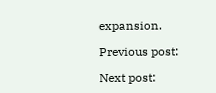expansion.

Previous post:

Next post: